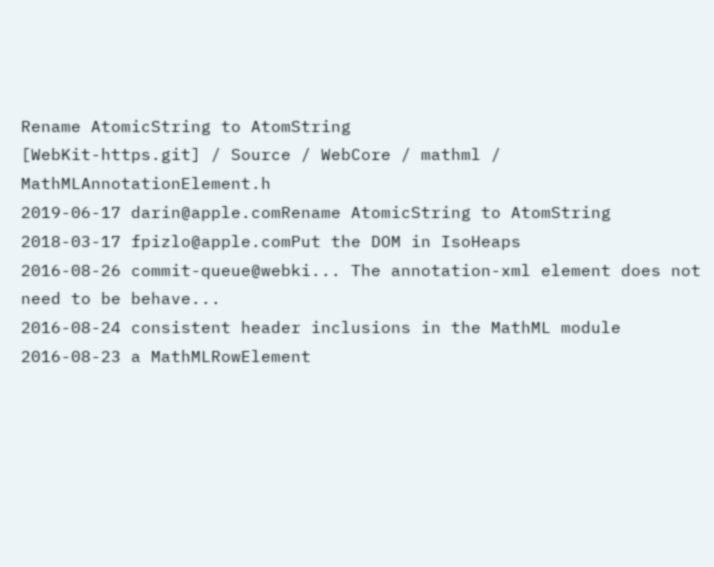Rename AtomicString to AtomString
[WebKit-https.git] / Source / WebCore / mathml / MathMLAnnotationElement.h
2019-06-17 darin@apple.comRename AtomicString to AtomString
2018-03-17 fpizlo@apple.comPut the DOM in IsoHeaps
2016-08-26 commit-queue@webki... The annotation-xml element does not need to be behave...
2016-08-24 consistent header inclusions in the MathML module
2016-08-23 a MathMLRowElement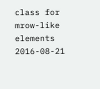class for mrow-like elements
2016-08-21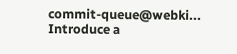commit-queue@webki... Introduce a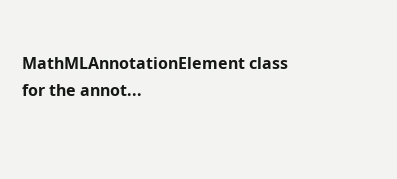MathMLAnnotationElement class for the annot...